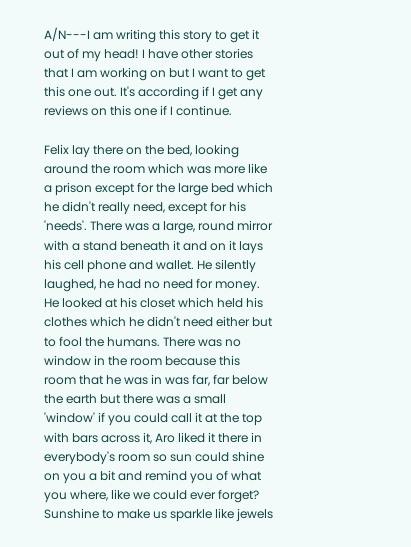A/N---I am writing this story to get it out of my head! I have other stories that I am working on but I want to get this one out. It's according if I get any reviews on this one if I continue.

Felix lay there on the bed, looking around the room which was more like a prison except for the large bed which he didn't really need, except for his 'needs'. There was a large, round mirror with a stand beneath it and on it lays his cell phone and wallet. He silently laughed, he had no need for money. He looked at his closet which held his clothes which he didn't need either but to fool the humans. There was no window in the room because this room that he was in was far, far below the earth but there was a small 'window' if you could call it at the top with bars across it, Aro liked it there in everybody's room so sun could shine on you a bit and remind you of what you where, like we could ever forget? Sunshine to make us sparkle like jewels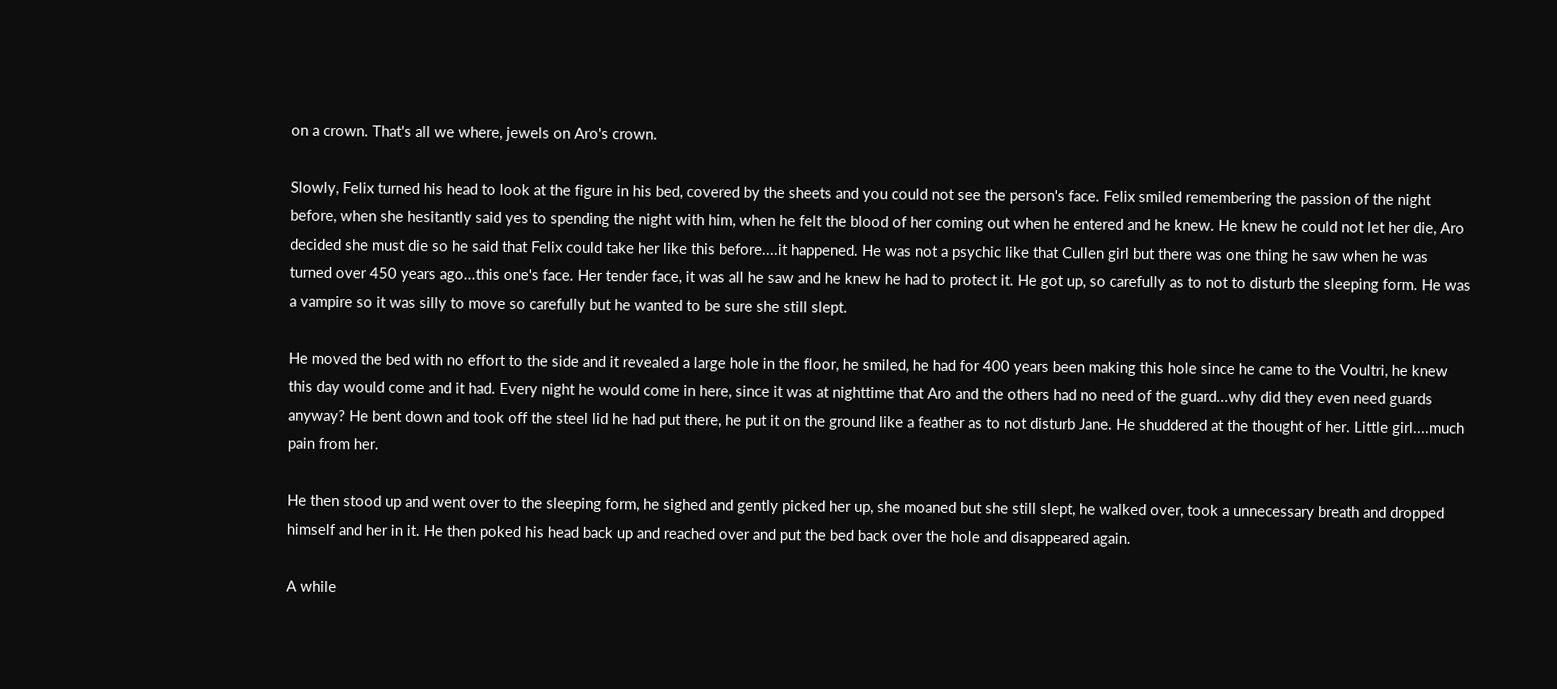on a crown. That's all we where, jewels on Aro's crown.

Slowly, Felix turned his head to look at the figure in his bed, covered by the sheets and you could not see the person's face. Felix smiled remembering the passion of the night before, when she hesitantly said yes to spending the night with him, when he felt the blood of her coming out when he entered and he knew. He knew he could not let her die, Aro decided she must die so he said that Felix could take her like this before....it happened. He was not a psychic like that Cullen girl but there was one thing he saw when he was turned over 450 years ago...this one's face. Her tender face, it was all he saw and he knew he had to protect it. He got up, so carefully as to not to disturb the sleeping form. He was a vampire so it was silly to move so carefully but he wanted to be sure she still slept.

He moved the bed with no effort to the side and it revealed a large hole in the floor, he smiled, he had for 400 years been making this hole since he came to the Voultri, he knew this day would come and it had. Every night he would come in here, since it was at nighttime that Aro and the others had no need of the guard...why did they even need guards anyway? He bent down and took off the steel lid he had put there, he put it on the ground like a feather as to not disturb Jane. He shuddered at the thought of her. Little girl....much pain from her.

He then stood up and went over to the sleeping form, he sighed and gently picked her up, she moaned but she still slept, he walked over, took a unnecessary breath and dropped himself and her in it. He then poked his head back up and reached over and put the bed back over the hole and disappeared again.

A while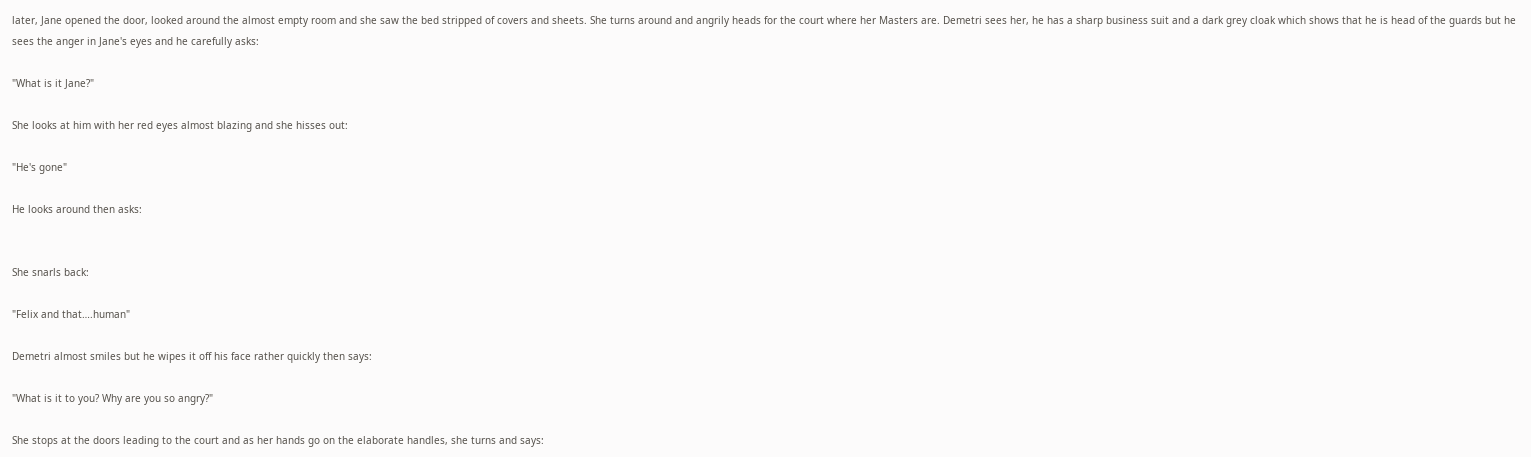later, Jane opened the door, looked around the almost empty room and she saw the bed stripped of covers and sheets. She turns around and angrily heads for the court where her Masters are. Demetri sees her, he has a sharp business suit and a dark grey cloak which shows that he is head of the guards but he sees the anger in Jane's eyes and he carefully asks:

"What is it Jane?"

She looks at him with her red eyes almost blazing and she hisses out:

"He's gone"

He looks around then asks:


She snarls back:

"Felix and that….human"

Demetri almost smiles but he wipes it off his face rather quickly then says:

"What is it to you? Why are you so angry?"

She stops at the doors leading to the court and as her hands go on the elaborate handles, she turns and says: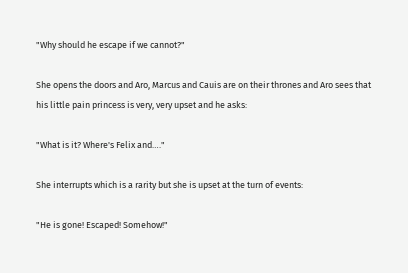"Why should he escape if we cannot?"

She opens the doors and Aro, Marcus and Cauis are on their thrones and Aro sees that his little pain princess is very, very upset and he asks:

"What is it? Where's Felix and…."

She interrupts which is a rarity but she is upset at the turn of events:

"He is gone! Escaped! Somehow!"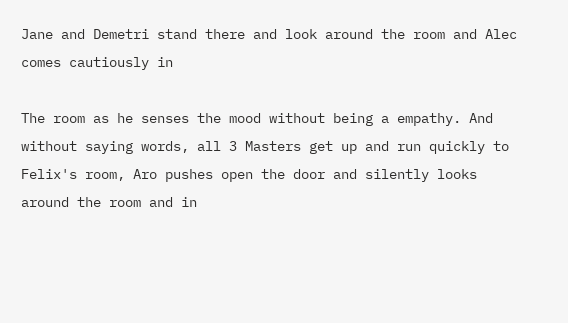Jane and Demetri stand there and look around the room and Alec comes cautiously in

The room as he senses the mood without being a empathy. And without saying words, all 3 Masters get up and run quickly to Felix's room, Aro pushes open the door and silently looks around the room and in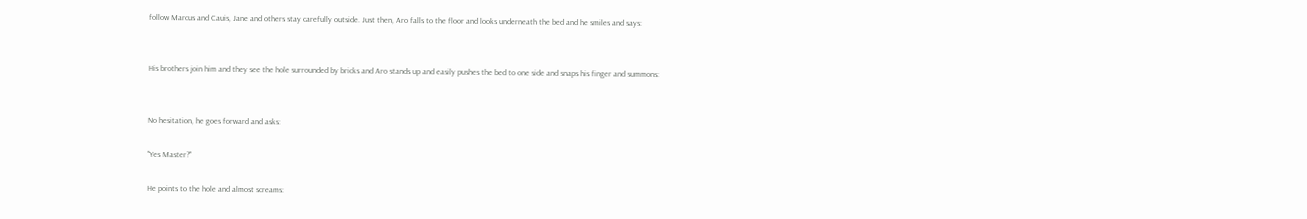follow Marcus and Cauis, Jane and others stay carefully outside. Just then, Aro falls to the floor and looks underneath the bed and he smiles and says:


His brothers join him and they see the hole surrounded by bricks and Aro stands up and easily pushes the bed to one side and snaps his finger and summons:


No hesitation, he goes forward and asks:

"Yes Master?"

He points to the hole and almost screams: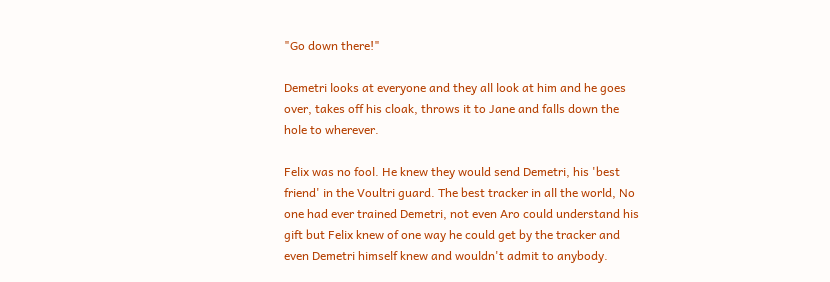"Go down there!"

Demetri looks at everyone and they all look at him and he goes over, takes off his cloak, throws it to Jane and falls down the hole to wherever.

Felix was no fool. He knew they would send Demetri, his 'best friend' in the Voultri guard. The best tracker in all the world, No one had ever trained Demetri, not even Aro could understand his gift but Felix knew of one way he could get by the tracker and even Demetri himself knew and wouldn't admit to anybody.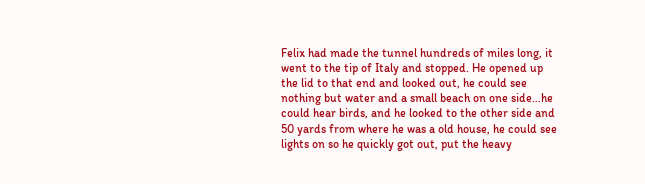Felix had made the tunnel hundreds of miles long, it went to the tip of Italy and stopped. He opened up the lid to that end and looked out, he could see nothing but water and a small beach on one side…he could hear birds, and he looked to the other side and 50 yards from where he was a old house, he could see lights on so he quickly got out, put the heavy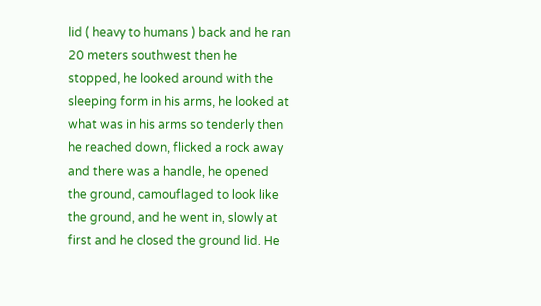lid ( heavy to humans ) back and he ran 20 meters southwest then he stopped, he looked around with the sleeping form in his arms, he looked at what was in his arms so tenderly then he reached down, flicked a rock away and there was a handle, he opened the ground, camouflaged to look like the ground, and he went in, slowly at first and he closed the ground lid. He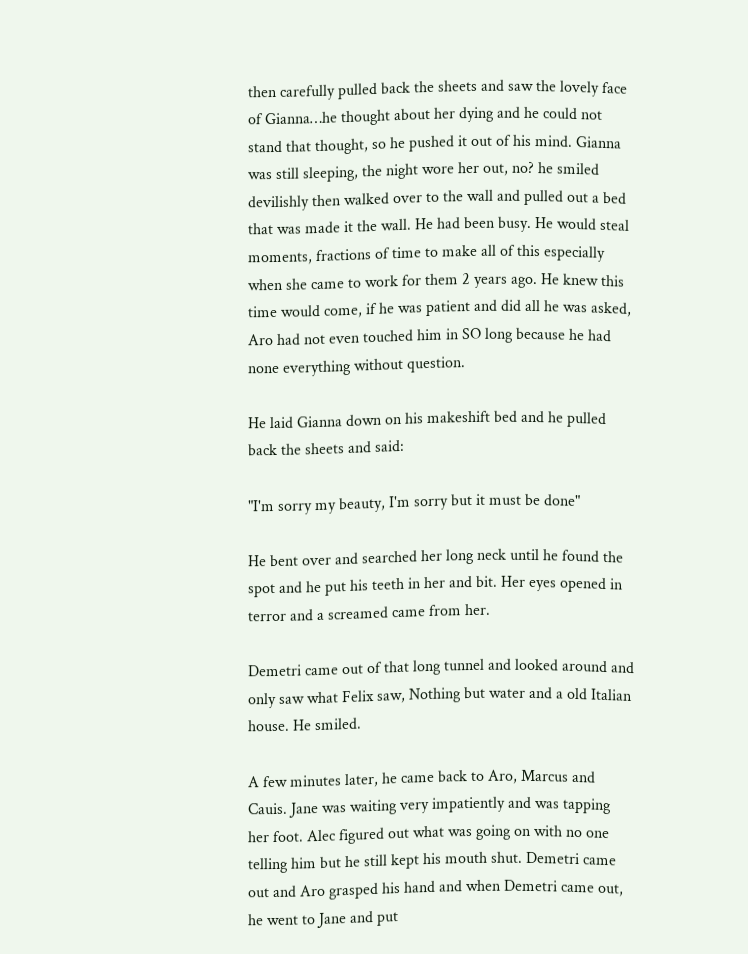then carefully pulled back the sheets and saw the lovely face of Gianna…he thought about her dying and he could not stand that thought, so he pushed it out of his mind. Gianna was still sleeping, the night wore her out, no? he smiled devilishly then walked over to the wall and pulled out a bed that was made it the wall. He had been busy. He would steal moments, fractions of time to make all of this especially when she came to work for them 2 years ago. He knew this time would come, if he was patient and did all he was asked, Aro had not even touched him in SO long because he had none everything without question.

He laid Gianna down on his makeshift bed and he pulled back the sheets and said:

"I'm sorry my beauty, I'm sorry but it must be done"

He bent over and searched her long neck until he found the spot and he put his teeth in her and bit. Her eyes opened in terror and a screamed came from her.

Demetri came out of that long tunnel and looked around and only saw what Felix saw, Nothing but water and a old Italian house. He smiled.

A few minutes later, he came back to Aro, Marcus and Cauis. Jane was waiting very impatiently and was tapping her foot. Alec figured out what was going on with no one telling him but he still kept his mouth shut. Demetri came out and Aro grasped his hand and when Demetri came out, he went to Jane and put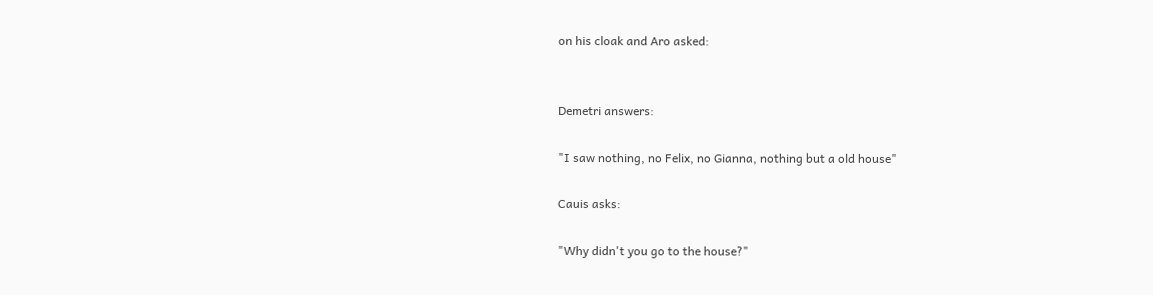on his cloak and Aro asked:


Demetri answers:

"I saw nothing, no Felix, no Gianna, nothing but a old house"

Cauis asks:

"Why didn't you go to the house?"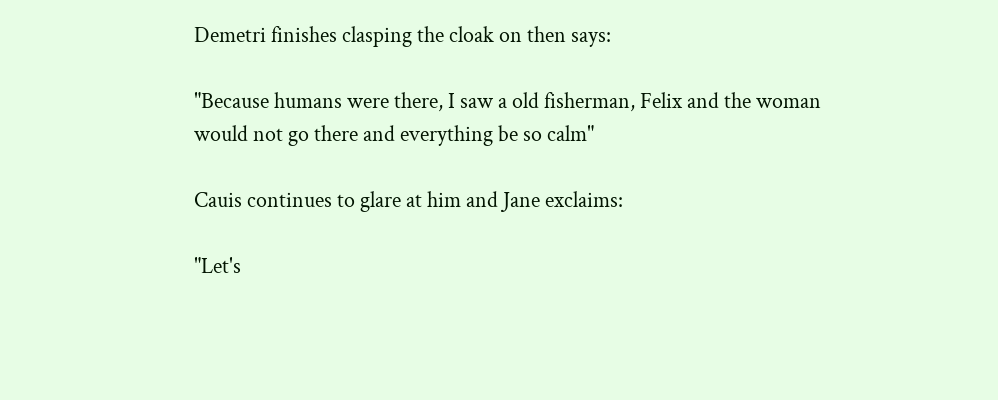Demetri finishes clasping the cloak on then says:

"Because humans were there, I saw a old fisherman, Felix and the woman would not go there and everything be so calm"

Cauis continues to glare at him and Jane exclaims:

"Let's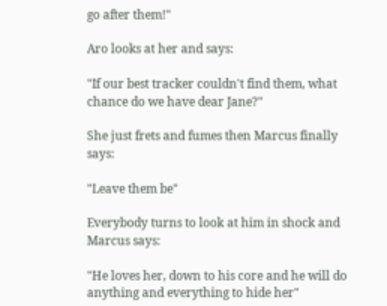go after them!"

Aro looks at her and says:

"If our best tracker couldn't find them, what chance do we have dear Jane?"

She just frets and fumes then Marcus finally says:

"Leave them be"

Everybody turns to look at him in shock and Marcus says:

"He loves her, down to his core and he will do anything and everything to hide her"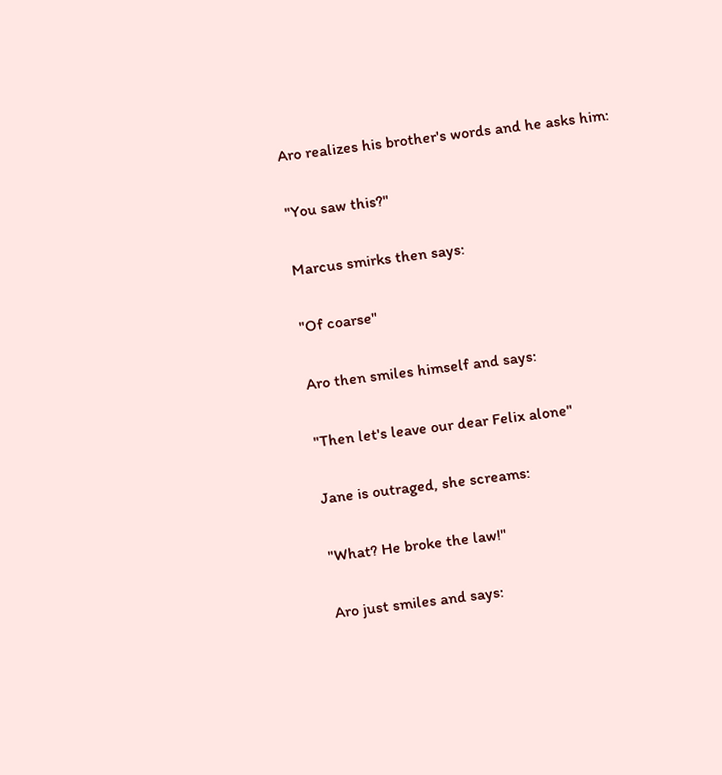Aro realizes his brother's words and he asks him:

"You saw this?"

Marcus smirks then says:

"Of coarse"

Aro then smiles himself and says:

"Then let's leave our dear Felix alone"

Jane is outraged, she screams:

"What? He broke the law!"

Aro just smiles and says: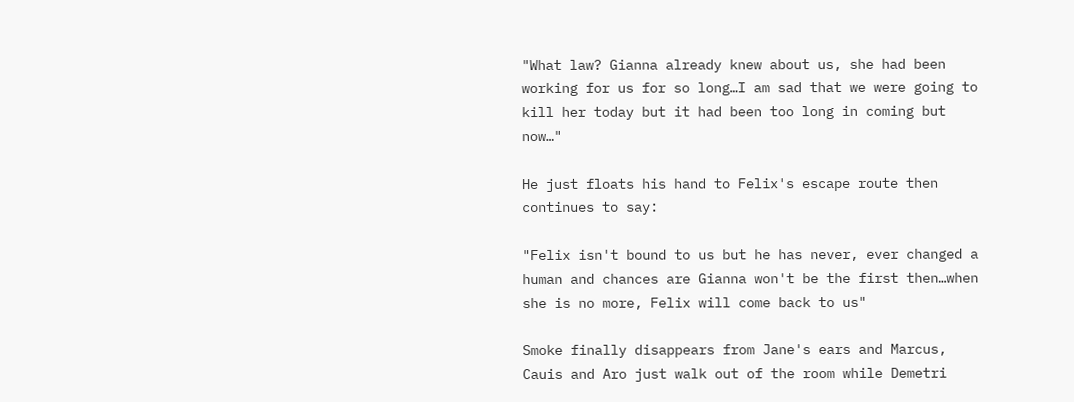"What law? Gianna already knew about us, she had been working for us for so long…I am sad that we were going to kill her today but it had been too long in coming but now…"

He just floats his hand to Felix's escape route then continues to say:

"Felix isn't bound to us but he has never, ever changed a human and chances are Gianna won't be the first then…when she is no more, Felix will come back to us"

Smoke finally disappears from Jane's ears and Marcus, Cauis and Aro just walk out of the room while Demetri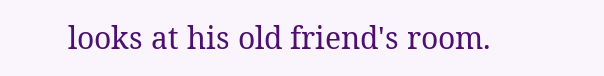looks at his old friend's room.